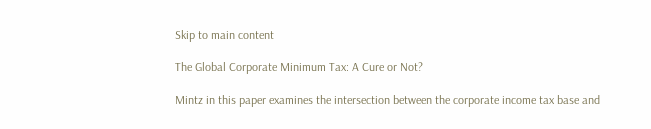Skip to main content

The Global Corporate Minimum Tax: A Cure or Not?

Mintz in this paper examines the intersection between the corporate income tax base and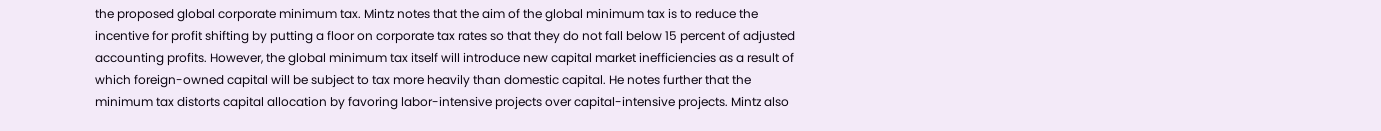the proposed global corporate minimum tax. Mintz notes that the aim of the global minimum tax is to reduce the incentive for profit shifting by putting a floor on corporate tax rates so that they do not fall below 15 percent of adjusted accounting profits. However, the global minimum tax itself will introduce new capital market inefficiencies as a result of which foreign-owned capital will be subject to tax more heavily than domestic capital. He notes further that the minimum tax distorts capital allocation by favoring labor-intensive projects over capital-intensive projects. Mintz also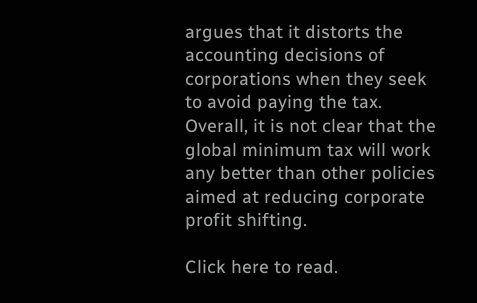argues that it distorts the accounting decisions of corporations when they seek to avoid paying the tax. Overall, it is not clear that the global minimum tax will work any better than other policies aimed at reducing corporate profit shifting.

Click here to read.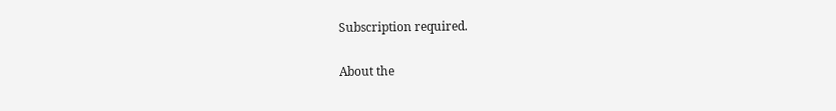Subscription required.

About the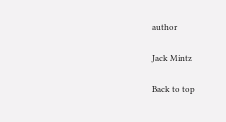author

Jack Mintz

Back to top